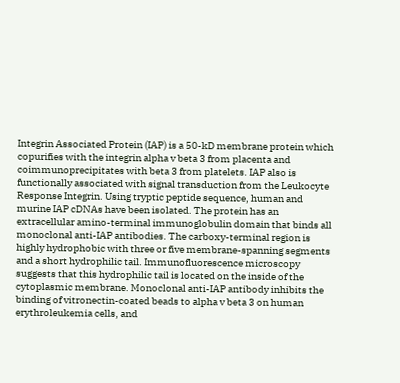Integrin Associated Protein (IAP) is a 50-kD membrane protein which copurifies with the integrin alpha v beta 3 from placenta and coimmunoprecipitates with beta 3 from platelets. IAP also is functionally associated with signal transduction from the Leukocyte Response Integrin. Using tryptic peptide sequence, human and murine IAP cDNAs have been isolated. The protein has an extracellular amino-terminal immunoglobulin domain that binds all monoclonal anti-IAP antibodies. The carboxy-terminal region is highly hydrophobic with three or five membrane-spanning segments and a short hydrophilic tail. Immunofluorescence microscopy suggests that this hydrophilic tail is located on the inside of the cytoplasmic membrane. Monoclonal anti-IAP antibody inhibits the binding of vitronectin-coated beads to alpha v beta 3 on human erythroleukemia cells, and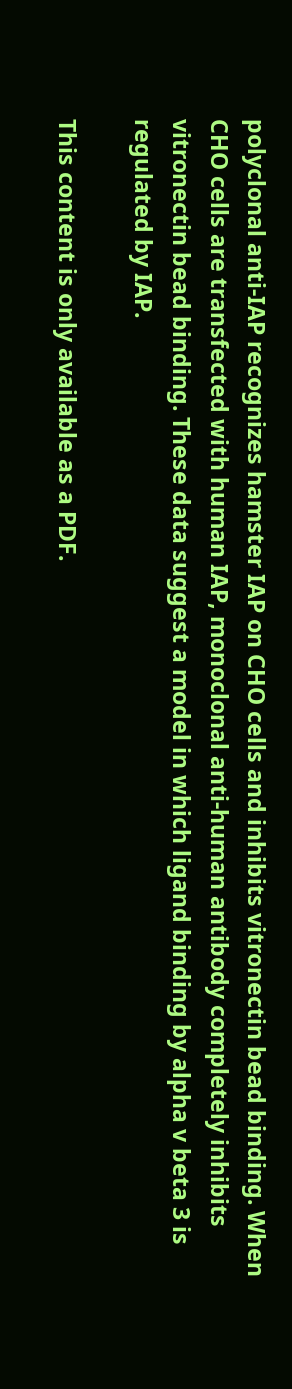polyclonal anti-IAP recognizes hamster IAP on CHO cells and inhibits vitronectin bead binding. When CHO cells are transfected with human IAP, monoclonal anti-human antibody completely inhibits vitronectin bead binding. These data suggest a model in which ligand binding by alpha v beta 3 is regulated by IAP.

This content is only available as a PDF.